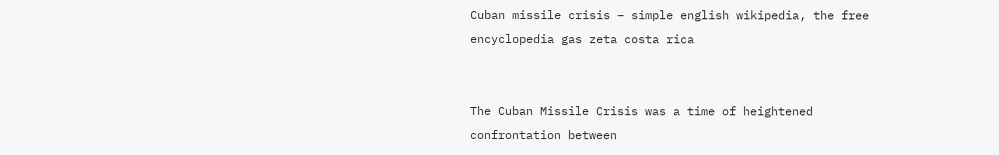Cuban missile crisis – simple english wikipedia, the free encyclopedia gas zeta costa rica


The Cuban Missile Crisis was a time of heightened confrontation between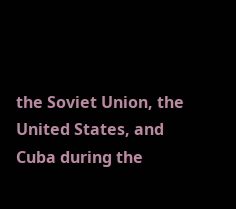the Soviet Union, the United States, and Cuba during the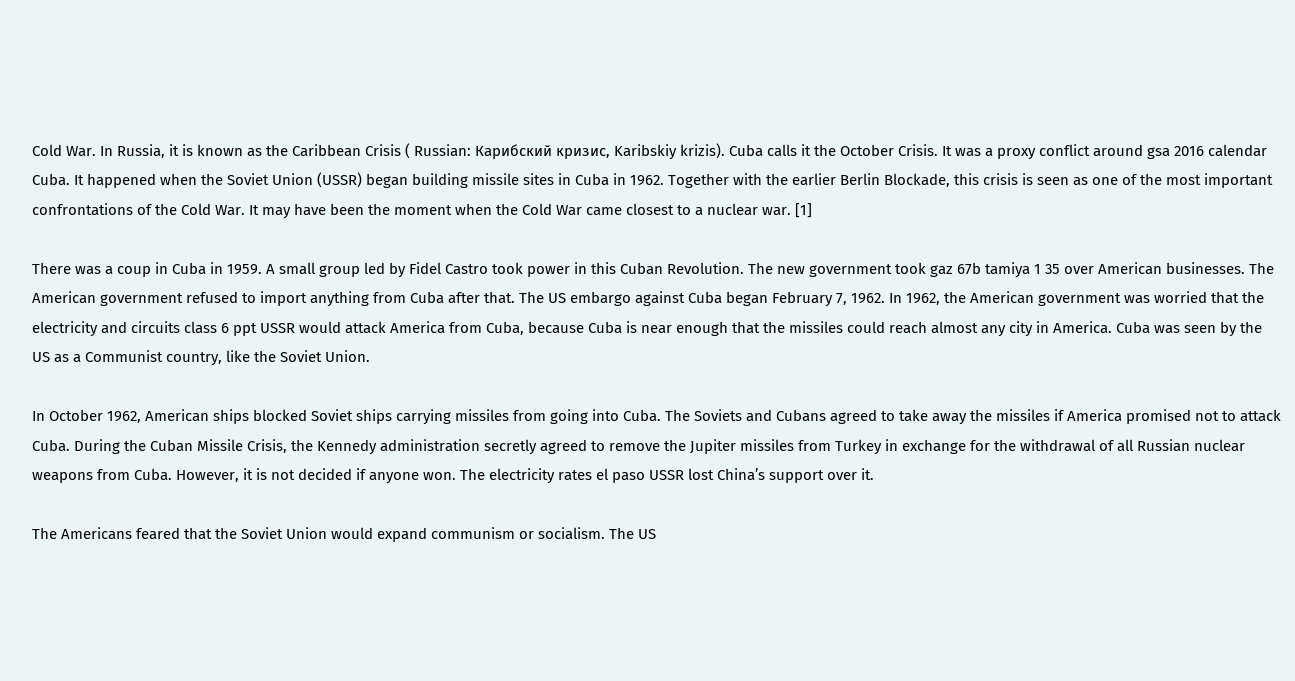Cold War. In Russia, it is known as the Caribbean Crisis ( Russian: Карибский кризис, Karibskiy krizis). Cuba calls it the October Crisis. It was a proxy conflict around gsa 2016 calendar Cuba. It happened when the Soviet Union (USSR) began building missile sites in Cuba in 1962. Together with the earlier Berlin Blockade, this crisis is seen as one of the most important confrontations of the Cold War. It may have been the moment when the Cold War came closest to a nuclear war. [1]

There was a coup in Cuba in 1959. A small group led by Fidel Castro took power in this Cuban Revolution. The new government took gaz 67b tamiya 1 35 over American businesses. The American government refused to import anything from Cuba after that. The US embargo against Cuba began February 7, 1962. In 1962, the American government was worried that the electricity and circuits class 6 ppt USSR would attack America from Cuba, because Cuba is near enough that the missiles could reach almost any city in America. Cuba was seen by the US as a Communist country, like the Soviet Union.

In October 1962, American ships blocked Soviet ships carrying missiles from going into Cuba. The Soviets and Cubans agreed to take away the missiles if America promised not to attack Cuba. During the Cuban Missile Crisis, the Kennedy administration secretly agreed to remove the Jupiter missiles from Turkey in exchange for the withdrawal of all Russian nuclear weapons from Cuba. However, it is not decided if anyone won. The electricity rates el paso USSR lost China’s support over it.

The Americans feared that the Soviet Union would expand communism or socialism. The US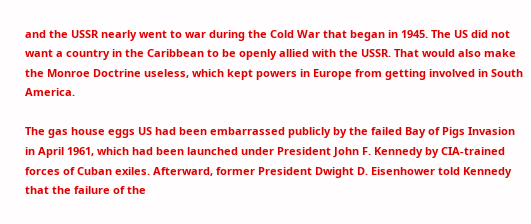and the USSR nearly went to war during the Cold War that began in 1945. The US did not want a country in the Caribbean to be openly allied with the USSR. That would also make the Monroe Doctrine useless, which kept powers in Europe from getting involved in South America.

The gas house eggs US had been embarrassed publicly by the failed Bay of Pigs Invasion in April 1961, which had been launched under President John F. Kennedy by CIA-trained forces of Cuban exiles. Afterward, former President Dwight D. Eisenhower told Kennedy that the failure of the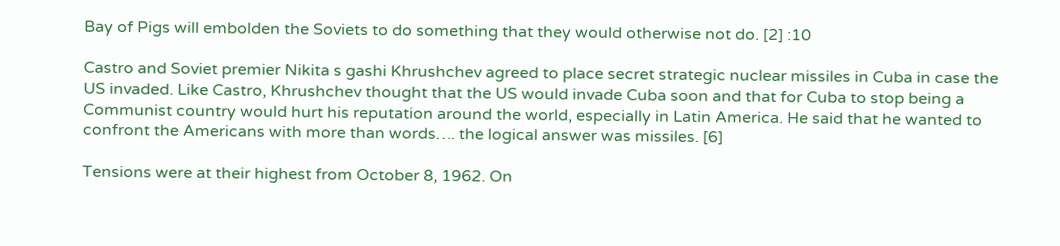Bay of Pigs will embolden the Soviets to do something that they would otherwise not do. [2] :10

Castro and Soviet premier Nikita s gashi Khrushchev agreed to place secret strategic nuclear missiles in Cuba in case the US invaded. Like Castro, Khrushchev thought that the US would invade Cuba soon and that for Cuba to stop being a Communist country would hurt his reputation around the world, especially in Latin America. He said that he wanted to confront the Americans with more than words…. the logical answer was missiles. [6]

Tensions were at their highest from October 8, 1962. On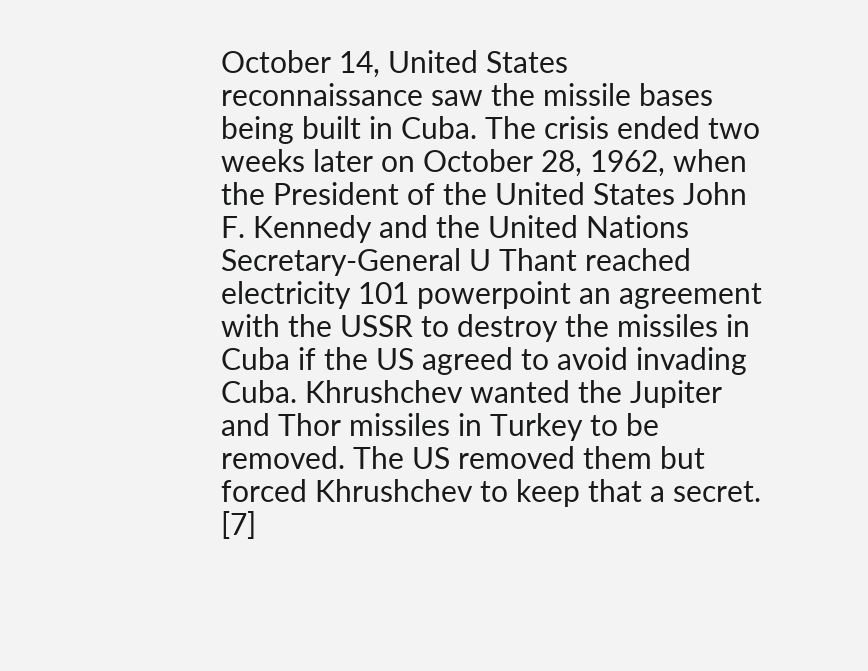October 14, United States reconnaissance saw the missile bases being built in Cuba. The crisis ended two weeks later on October 28, 1962, when the President of the United States John F. Kennedy and the United Nations Secretary-General U Thant reached electricity 101 powerpoint an agreement with the USSR to destroy the missiles in Cuba if the US agreed to avoid invading Cuba. Khrushchev wanted the Jupiter and Thor missiles in Turkey to be removed. The US removed them but forced Khrushchev to keep that a secret. [7]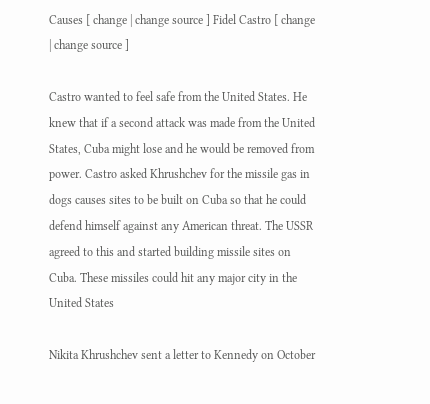Causes [ change | change source ] Fidel Castro [ change | change source ]

Castro wanted to feel safe from the United States. He knew that if a second attack was made from the United States, Cuba might lose and he would be removed from power. Castro asked Khrushchev for the missile gas in dogs causes sites to be built on Cuba so that he could defend himself against any American threat. The USSR agreed to this and started building missile sites on Cuba. These missiles could hit any major city in the United States

Nikita Khrushchev sent a letter to Kennedy on October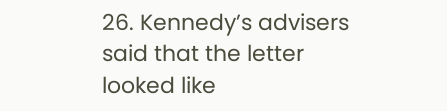26. Kennedy’s advisers said that the letter looked like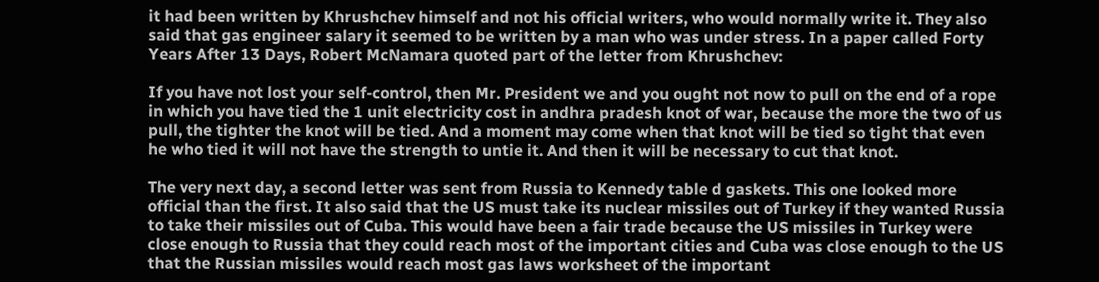it had been written by Khrushchev himself and not his official writers, who would normally write it. They also said that gas engineer salary it seemed to be written by a man who was under stress. In a paper called Forty Years After 13 Days, Robert McNamara quoted part of the letter from Khrushchev:

If you have not lost your self-control, then Mr. President we and you ought not now to pull on the end of a rope in which you have tied the 1 unit electricity cost in andhra pradesh knot of war, because the more the two of us pull, the tighter the knot will be tied. And a moment may come when that knot will be tied so tight that even he who tied it will not have the strength to untie it. And then it will be necessary to cut that knot.

The very next day, a second letter was sent from Russia to Kennedy table d gaskets. This one looked more official than the first. It also said that the US must take its nuclear missiles out of Turkey if they wanted Russia to take their missiles out of Cuba. This would have been a fair trade because the US missiles in Turkey were close enough to Russia that they could reach most of the important cities and Cuba was close enough to the US that the Russian missiles would reach most gas laws worksheet of the important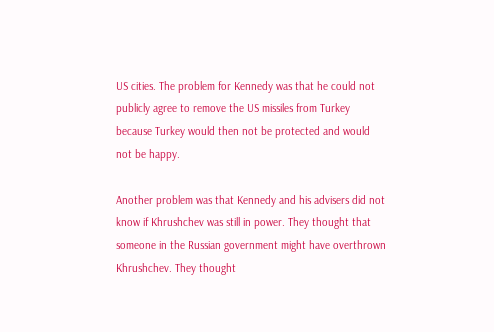US cities. The problem for Kennedy was that he could not publicly agree to remove the US missiles from Turkey because Turkey would then not be protected and would not be happy.

Another problem was that Kennedy and his advisers did not know if Khrushchev was still in power. They thought that someone in the Russian government might have overthrown Khrushchev. They thought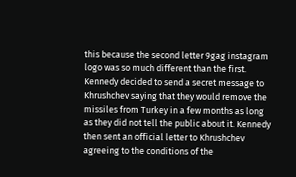this because the second letter 9gag instagram logo was so much different than the first. Kennedy decided to send a secret message to Khrushchev saying that they would remove the missiles from Turkey in a few months as long as they did not tell the public about it. Kennedy then sent an official letter to Khrushchev agreeing to the conditions of the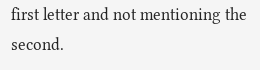first letter and not mentioning the second.